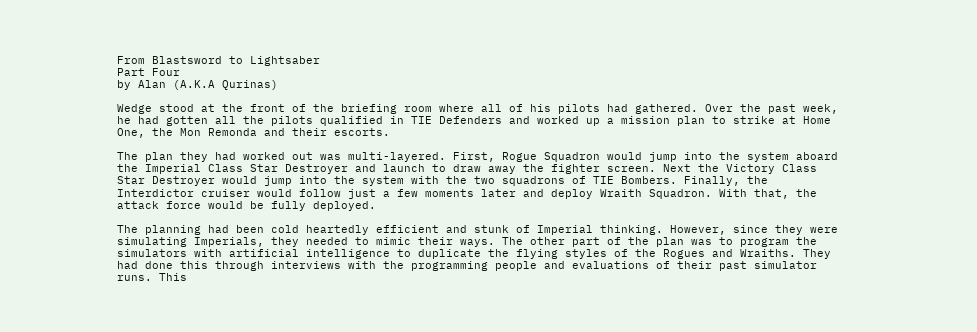From Blastsword to Lightsaber
Part Four
by Alan (A.K.A Qurinas)

Wedge stood at the front of the briefing room where all of his pilots had gathered. Over the past week, he had gotten all the pilots qualified in TIE Defenders and worked up a mission plan to strike at Home One, the Mon Remonda and their escorts.

The plan they had worked out was multi-layered. First, Rogue Squadron would jump into the system aboard the Imperial Class Star Destroyer and launch to draw away the fighter screen. Next the Victory Class Star Destroyer would jump into the system with the two squadrons of TIE Bombers. Finally, the Interdictor cruiser would follow just a few moments later and deploy Wraith Squadron. With that, the attack force would be fully deployed.

The planning had been cold heartedly efficient and stunk of Imperial thinking. However, since they were simulating Imperials, they needed to mimic their ways. The other part of the plan was to program the simulators with artificial intelligence to duplicate the flying styles of the Rogues and Wraiths. They had done this through interviews with the programming people and evaluations of their past simulator runs. This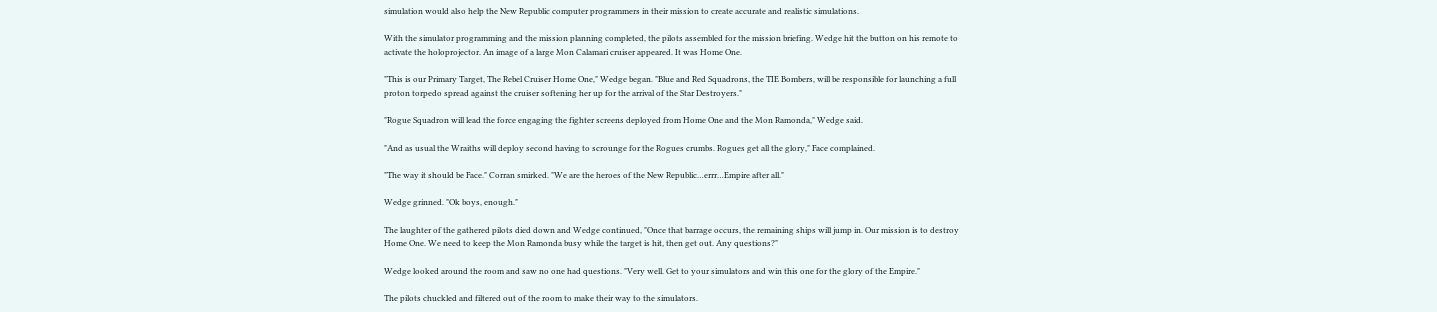simulation would also help the New Republic computer programmers in their mission to create accurate and realistic simulations.

With the simulator programming and the mission planning completed, the pilots assembled for the mission briefing. Wedge hit the button on his remote to activate the holoprojector. An image of a large Mon Calamari cruiser appeared. It was Home One.

"This is our Primary Target, The Rebel Cruiser Home One," Wedge began. "Blue and Red Squadrons, the TIE Bombers, will be responsible for launching a full proton torpedo spread against the cruiser softening her up for the arrival of the Star Destroyers."

"Rogue Squadron will lead the force engaging the fighter screens deployed from Home One and the Mon Ramonda," Wedge said.

"And as usual the Wraiths will deploy second having to scrounge for the Rogues crumbs. Rogues get all the glory," Face complained.

"The way it should be Face." Corran smirked. "We are the heroes of the New Republic…errr…Empire after all."

Wedge grinned. "Ok boys, enough."

The laughter of the gathered pilots died down and Wedge continued, "Once that barrage occurs, the remaining ships will jump in. Our mission is to destroy Home One. We need to keep the Mon Ramonda busy while the target is hit, then get out. Any questions?"

Wedge looked around the room and saw no one had questions. "Very well. Get to your simulators and win this one for the glory of the Empire."

The pilots chuckled and filtered out of the room to make their way to the simulators.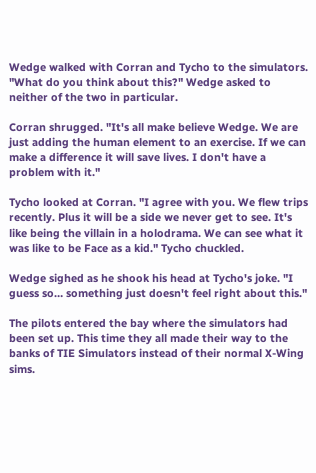Wedge walked with Corran and Tycho to the simulators. "What do you think about this?" Wedge asked to neither of the two in particular.

Corran shrugged. "It's all make believe Wedge. We are just adding the human element to an exercise. If we can make a difference it will save lives. I don't have a problem with it."

Tycho looked at Corran. "I agree with you. We flew trips recently. Plus it will be a side we never get to see. It's like being the villain in a holodrama. We can see what it was like to be Face as a kid." Tycho chuckled.

Wedge sighed as he shook his head at Tycho's joke. "I guess so… something just doesn't feel right about this."

The pilots entered the bay where the simulators had been set up. This time they all made their way to the banks of TIE Simulators instead of their normal X-Wing sims.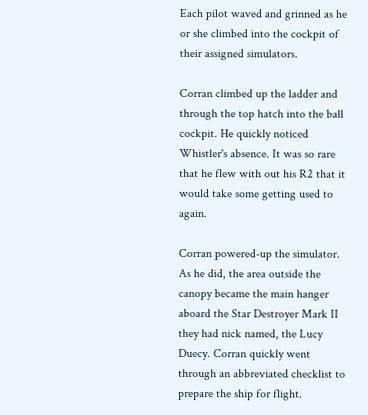Each pilot waved and grinned as he or she climbed into the cockpit of their assigned simulators.

Corran climbed up the ladder and through the top hatch into the ball cockpit. He quickly noticed Whistler's absence. It was so rare that he flew with out his R2 that it would take some getting used to again.

Corran powered-up the simulator. As he did, the area outside the canopy became the main hanger aboard the Star Destroyer Mark II they had nick named, the Lucy Duecy. Corran quickly went through an abbreviated checklist to prepare the ship for flight.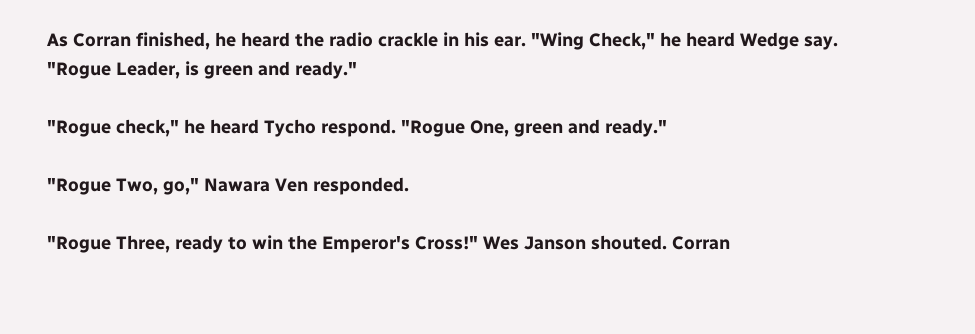As Corran finished, he heard the radio crackle in his ear. "Wing Check," he heard Wedge say. "Rogue Leader, is green and ready."

"Rogue check," he heard Tycho respond. "Rogue One, green and ready."

"Rogue Two, go," Nawara Ven responded.

"Rogue Three, ready to win the Emperor's Cross!" Wes Janson shouted. Corran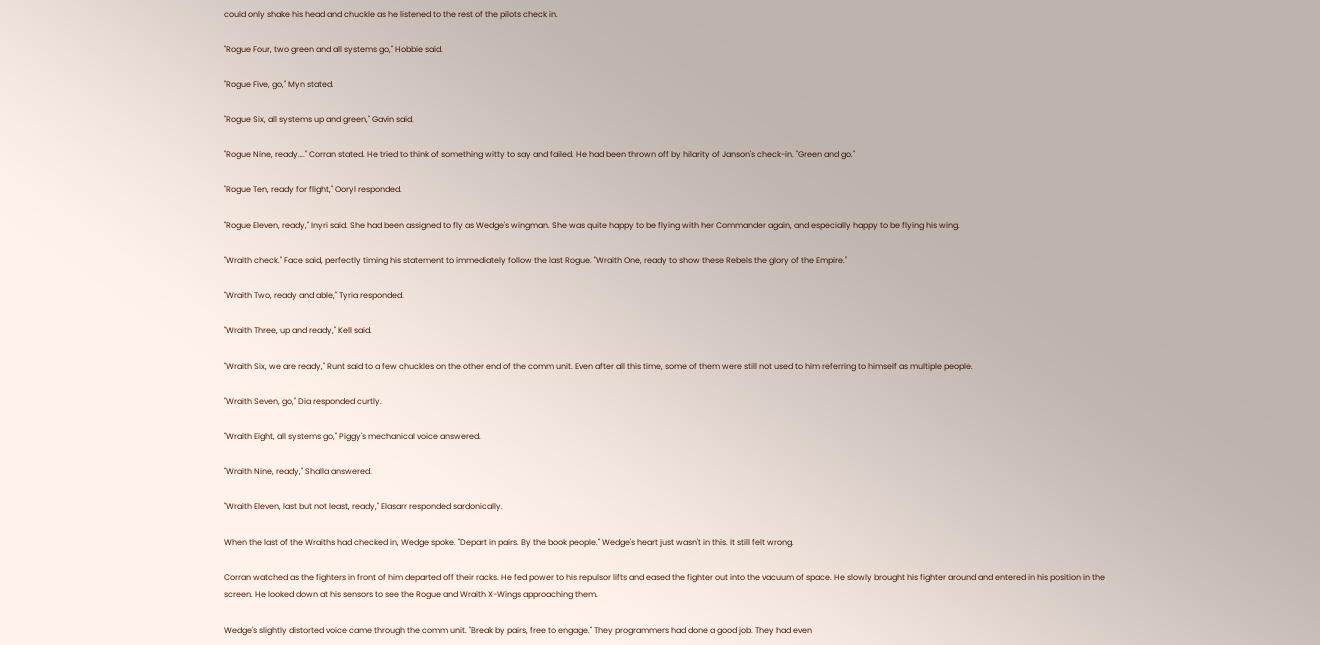could only shake his head and chuckle as he listened to the rest of the pilots check in.

"Rogue Four, two green and all systems go," Hobbie said.

"Rogue Five, go," Myn stated.

"Rogue Six, all systems up and green," Gavin said.

"Rogue Nine, ready…." Corran stated. He tried to think of something witty to say and failed. He had been thrown off by hilarity of Janson's check-in. "Green and go."

"Rogue Ten, ready for flight," Ooryl responded.

"Rogue Eleven, ready," Inyri said. She had been assigned to fly as Wedge's wingman. She was quite happy to be flying with her Commander again, and especially happy to be flying his wing.

"Wraith check." Face said, perfectly timing his statement to immediately follow the last Rogue. "Wraith One, ready to show these Rebels the glory of the Empire."

"Wraith Two, ready and able," Tyria responded.

"Wraith Three, up and ready," Kell said.

"Wraith Six, we are ready," Runt said to a few chuckles on the other end of the comm unit. Even after all this time, some of them were still not used to him referring to himself as multiple people.

"Wraith Seven, go," Dia responded curtly.

"Wraith Eight, all systems go," Piggy's mechanical voice answered.

"Wraith Nine, ready," Shalla answered.

"Wraith Eleven, last but not least, ready," Elasarr responded sardonically.

When the last of the Wraiths had checked in, Wedge spoke. "Depart in pairs. By the book people." Wedge's heart just wasn't in this. It still felt wrong.

Corran watched as the fighters in front of him departed off their racks. He fed power to his repulsor lifts and eased the fighter out into the vacuum of space. He slowly brought his fighter around and entered in his position in the screen. He looked down at his sensors to see the Rogue and Wraith X-Wings approaching them.

Wedge's slightly distorted voice came through the comm unit. "Break by pairs, free to engage." They programmers had done a good job. They had even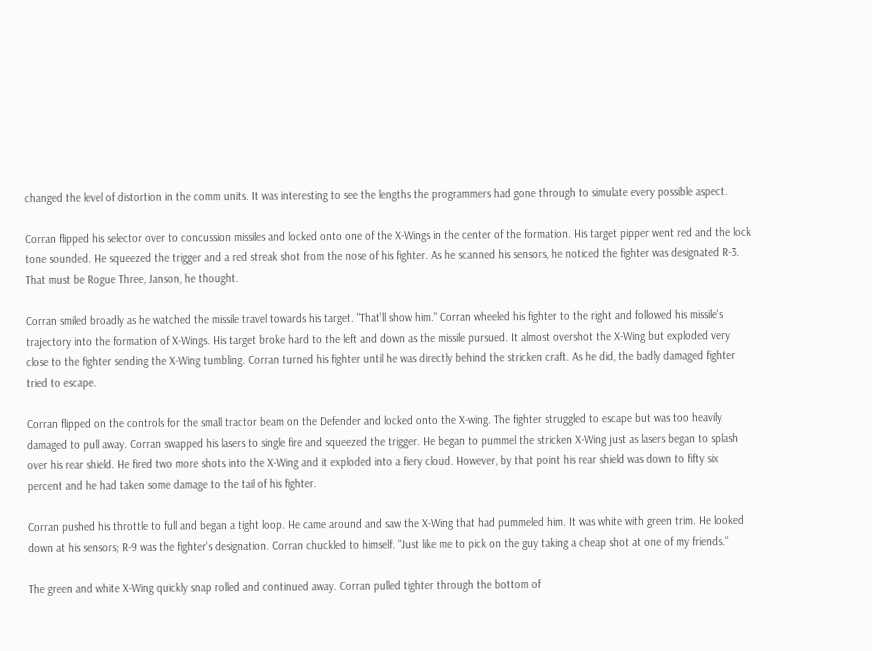changed the level of distortion in the comm units. It was interesting to see the lengths the programmers had gone through to simulate every possible aspect.

Corran flipped his selector over to concussion missiles and locked onto one of the X-Wings in the center of the formation. His target pipper went red and the lock tone sounded. He squeezed the trigger and a red streak shot from the nose of his fighter. As he scanned his sensors, he noticed the fighter was designated R-3. That must be Rogue Three, Janson, he thought.

Corran smiled broadly as he watched the missile travel towards his target. "That'll show him." Corran wheeled his fighter to the right and followed his missile's trajectory into the formation of X-Wings. His target broke hard to the left and down as the missile pursued. It almost overshot the X-Wing but exploded very close to the fighter sending the X-Wing tumbling. Corran turned his fighter until he was directly behind the stricken craft. As he did, the badly damaged fighter tried to escape.

Corran flipped on the controls for the small tractor beam on the Defender and locked onto the X-wing. The fighter struggled to escape but was too heavily damaged to pull away. Corran swapped his lasers to single fire and squeezed the trigger. He began to pummel the stricken X-Wing just as lasers began to splash over his rear shield. He fired two more shots into the X-Wing and it exploded into a fiery cloud. However, by that point his rear shield was down to fifty six percent and he had taken some damage to the tail of his fighter.

Corran pushed his throttle to full and began a tight loop. He came around and saw the X-Wing that had pummeled him. It was white with green trim. He looked down at his sensors; R-9 was the fighter's designation. Corran chuckled to himself. "Just like me to pick on the guy taking a cheap shot at one of my friends."

The green and white X-Wing quickly snap rolled and continued away. Corran pulled tighter through the bottom of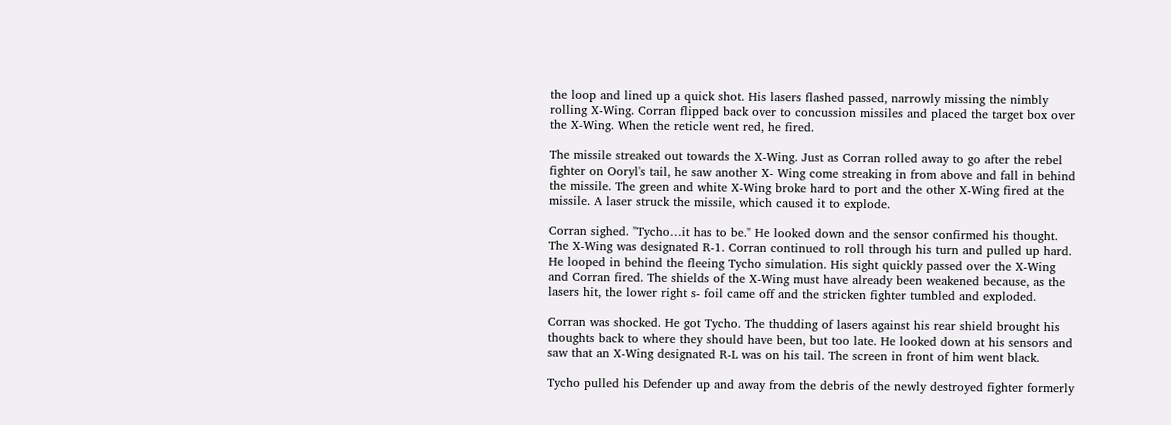the loop and lined up a quick shot. His lasers flashed passed, narrowly missing the nimbly rolling X-Wing. Corran flipped back over to concussion missiles and placed the target box over the X-Wing. When the reticle went red, he fired.

The missile streaked out towards the X-Wing. Just as Corran rolled away to go after the rebel fighter on Ooryl's tail, he saw another X- Wing come streaking in from above and fall in behind the missile. The green and white X-Wing broke hard to port and the other X-Wing fired at the missile. A laser struck the missile, which caused it to explode.

Corran sighed. "Tycho…it has to be." He looked down and the sensor confirmed his thought. The X-Wing was designated R-1. Corran continued to roll through his turn and pulled up hard. He looped in behind the fleeing Tycho simulation. His sight quickly passed over the X-Wing and Corran fired. The shields of the X-Wing must have already been weakened because, as the lasers hit, the lower right s- foil came off and the stricken fighter tumbled and exploded.

Corran was shocked. He got Tycho. The thudding of lasers against his rear shield brought his thoughts back to where they should have been, but too late. He looked down at his sensors and saw that an X-Wing designated R-L was on his tail. The screen in front of him went black.

Tycho pulled his Defender up and away from the debris of the newly destroyed fighter formerly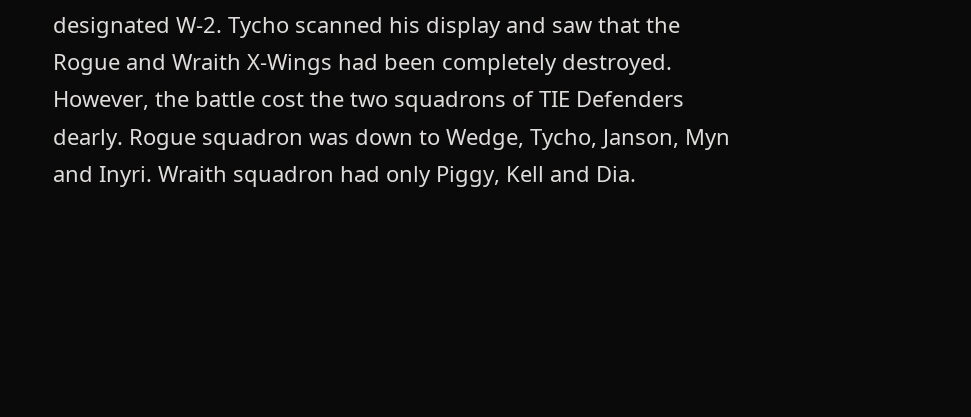designated W-2. Tycho scanned his display and saw that the Rogue and Wraith X-Wings had been completely destroyed. However, the battle cost the two squadrons of TIE Defenders dearly. Rogue squadron was down to Wedge, Tycho, Janson, Myn and Inyri. Wraith squadron had only Piggy, Kell and Dia.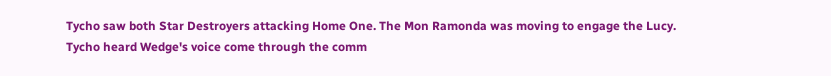Tycho saw both Star Destroyers attacking Home One. The Mon Ramonda was moving to engage the Lucy. Tycho heard Wedge's voice come through the comm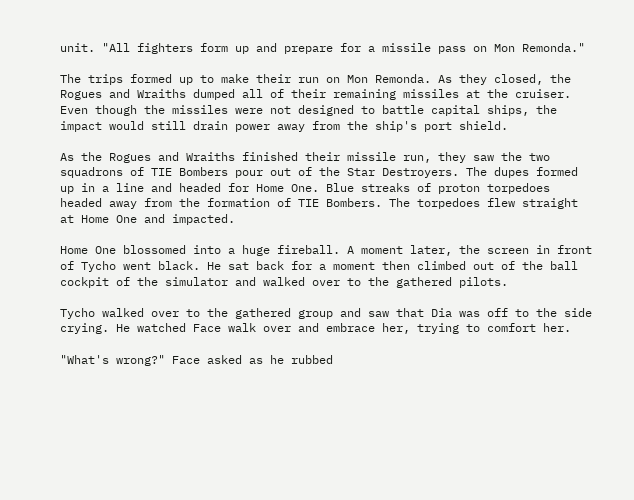unit. "All fighters form up and prepare for a missile pass on Mon Remonda."

The trips formed up to make their run on Mon Remonda. As they closed, the Rogues and Wraiths dumped all of their remaining missiles at the cruiser. Even though the missiles were not designed to battle capital ships, the impact would still drain power away from the ship's port shield.

As the Rogues and Wraiths finished their missile run, they saw the two squadrons of TIE Bombers pour out of the Star Destroyers. The dupes formed up in a line and headed for Home One. Blue streaks of proton torpedoes headed away from the formation of TIE Bombers. The torpedoes flew straight at Home One and impacted.

Home One blossomed into a huge fireball. A moment later, the screen in front of Tycho went black. He sat back for a moment then climbed out of the ball cockpit of the simulator and walked over to the gathered pilots.

Tycho walked over to the gathered group and saw that Dia was off to the side crying. He watched Face walk over and embrace her, trying to comfort her.

"What's wrong?" Face asked as he rubbed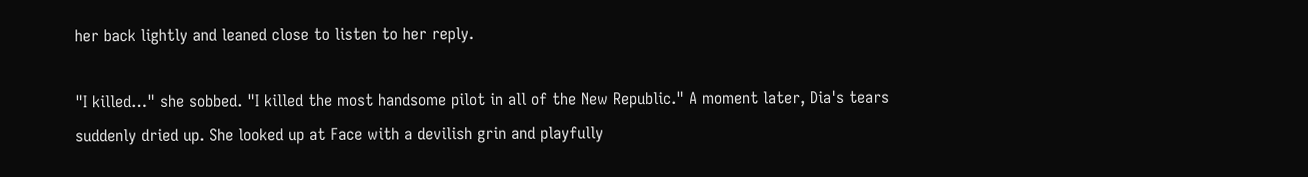her back lightly and leaned close to listen to her reply.

"I killed…" she sobbed. "I killed the most handsome pilot in all of the New Republic." A moment later, Dia's tears suddenly dried up. She looked up at Face with a devilish grin and playfully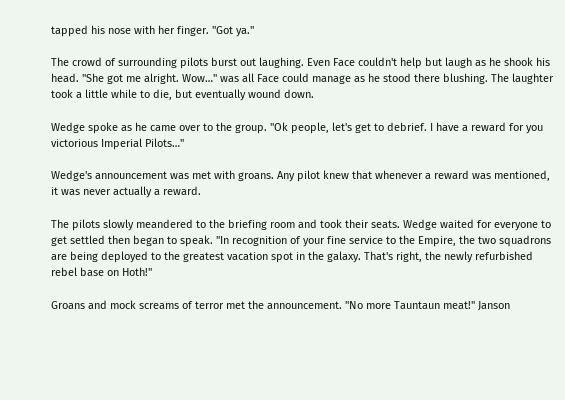tapped his nose with her finger. "Got ya."

The crowd of surrounding pilots burst out laughing. Even Face couldn't help but laugh as he shook his head. "She got me alright. Wow…" was all Face could manage as he stood there blushing. The laughter took a little while to die, but eventually wound down.

Wedge spoke as he came over to the group. "Ok people, let's get to debrief. I have a reward for you victorious Imperial Pilots…"

Wedge's announcement was met with groans. Any pilot knew that whenever a reward was mentioned, it was never actually a reward.

The pilots slowly meandered to the briefing room and took their seats. Wedge waited for everyone to get settled then began to speak. "In recognition of your fine service to the Empire, the two squadrons are being deployed to the greatest vacation spot in the galaxy. That's right, the newly refurbished rebel base on Hoth!"

Groans and mock screams of terror met the announcement. "No more Tauntaun meat!" Janson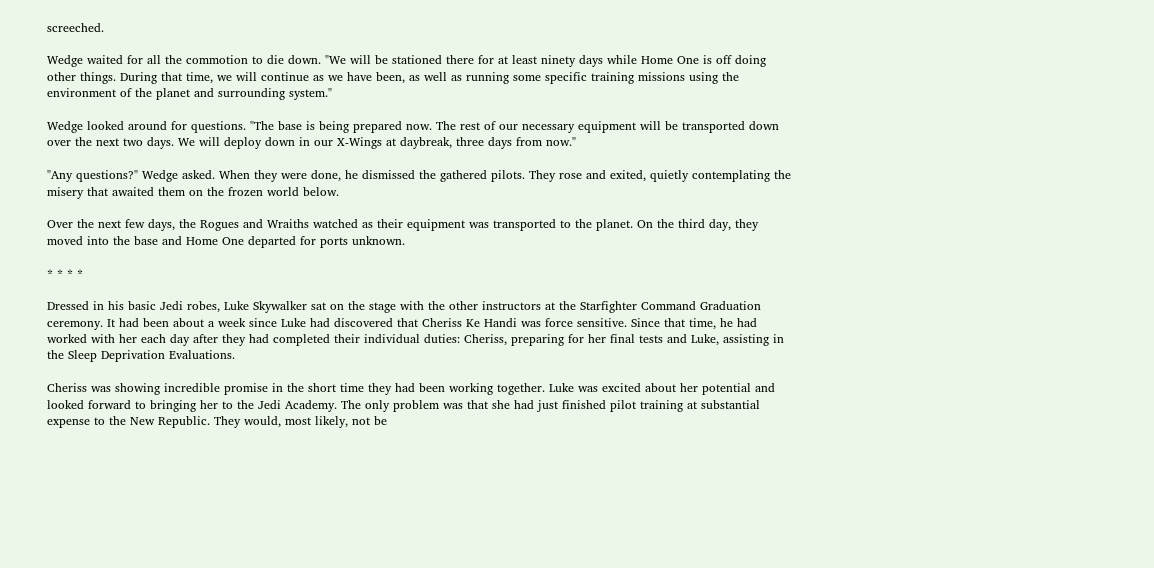screeched.

Wedge waited for all the commotion to die down. "We will be stationed there for at least ninety days while Home One is off doing other things. During that time, we will continue as we have been, as well as running some specific training missions using the environment of the planet and surrounding system."

Wedge looked around for questions. "The base is being prepared now. The rest of our necessary equipment will be transported down over the next two days. We will deploy down in our X-Wings at daybreak, three days from now."

"Any questions?" Wedge asked. When they were done, he dismissed the gathered pilots. They rose and exited, quietly contemplating the misery that awaited them on the frozen world below.

Over the next few days, the Rogues and Wraiths watched as their equipment was transported to the planet. On the third day, they moved into the base and Home One departed for ports unknown.

* * * *

Dressed in his basic Jedi robes, Luke Skywalker sat on the stage with the other instructors at the Starfighter Command Graduation ceremony. It had been about a week since Luke had discovered that Cheriss Ke Handi was force sensitive. Since that time, he had worked with her each day after they had completed their individual duties: Cheriss, preparing for her final tests and Luke, assisting in the Sleep Deprivation Evaluations.

Cheriss was showing incredible promise in the short time they had been working together. Luke was excited about her potential and looked forward to bringing her to the Jedi Academy. The only problem was that she had just finished pilot training at substantial expense to the New Republic. They would, most likely, not be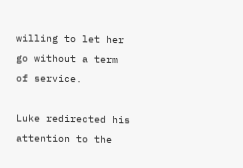willing to let her go without a term of service.

Luke redirected his attention to the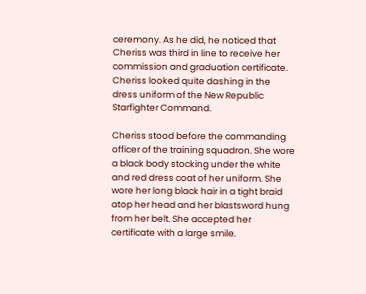ceremony. As he did, he noticed that Cheriss was third in line to receive her commission and graduation certificate. Cheriss looked quite dashing in the dress uniform of the New Republic Starfighter Command.

Cheriss stood before the commanding officer of the training squadron. She wore a black body stocking under the white and red dress coat of her uniform. She wore her long black hair in a tight braid atop her head and her blastsword hung from her belt. She accepted her certificate with a large smile.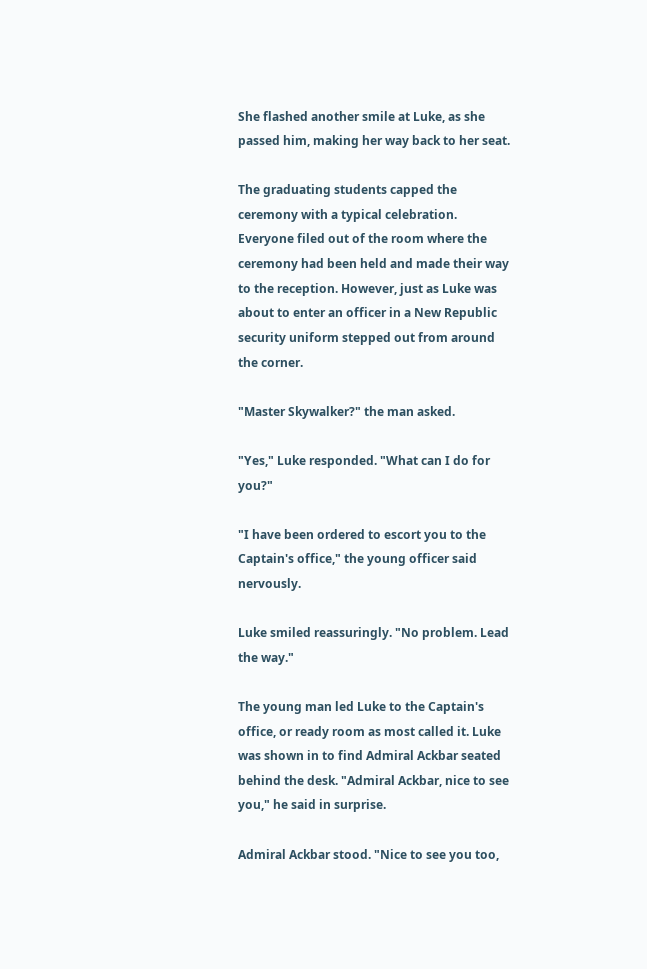She flashed another smile at Luke, as she passed him, making her way back to her seat.

The graduating students capped the ceremony with a typical celebration. Everyone filed out of the room where the ceremony had been held and made their way to the reception. However, just as Luke was about to enter an officer in a New Republic security uniform stepped out from around the corner.

"Master Skywalker?" the man asked.

"Yes," Luke responded. "What can I do for you?"

"I have been ordered to escort you to the Captain's office," the young officer said nervously.

Luke smiled reassuringly. "No problem. Lead the way."

The young man led Luke to the Captain's office, or ready room as most called it. Luke was shown in to find Admiral Ackbar seated behind the desk. "Admiral Ackbar, nice to see you," he said in surprise.

Admiral Ackbar stood. "Nice to see you too,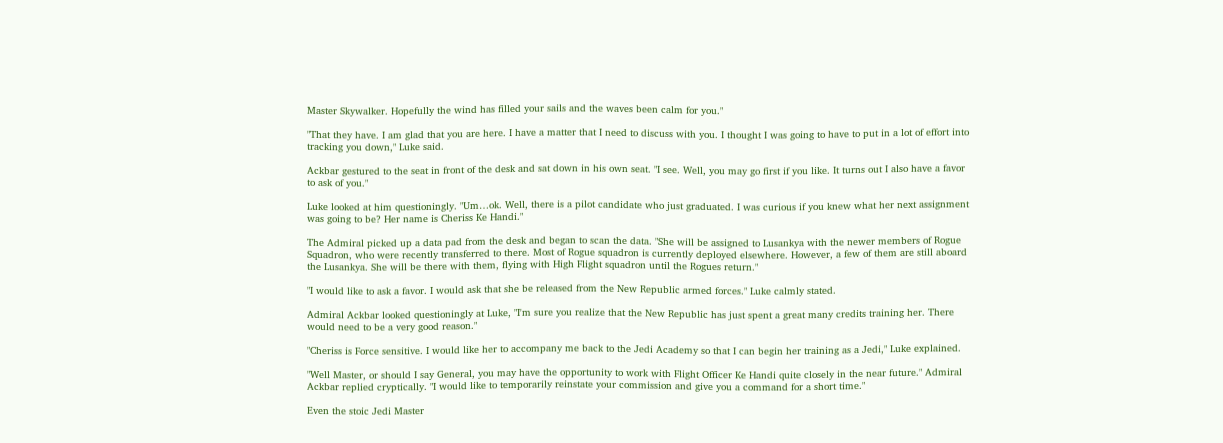Master Skywalker. Hopefully the wind has filled your sails and the waves been calm for you."

"That they have. I am glad that you are here. I have a matter that I need to discuss with you. I thought I was going to have to put in a lot of effort into tracking you down," Luke said.

Ackbar gestured to the seat in front of the desk and sat down in his own seat. "I see. Well, you may go first if you like. It turns out I also have a favor to ask of you."

Luke looked at him questioningly. "Um…ok. Well, there is a pilot candidate who just graduated. I was curious if you knew what her next assignment was going to be? Her name is Cheriss Ke Handi."

The Admiral picked up a data pad from the desk and began to scan the data. "She will be assigned to Lusankya with the newer members of Rogue Squadron, who were recently transferred to there. Most of Rogue squadron is currently deployed elsewhere. However, a few of them are still aboard the Lusankya. She will be there with them, flying with High Flight squadron until the Rogues return."

"I would like to ask a favor. I would ask that she be released from the New Republic armed forces." Luke calmly stated.

Admiral Ackbar looked questioningly at Luke, "I'm sure you realize that the New Republic has just spent a great many credits training her. There would need to be a very good reason."

"Cheriss is Force sensitive. I would like her to accompany me back to the Jedi Academy so that I can begin her training as a Jedi," Luke explained.

"Well Master, or should I say General, you may have the opportunity to work with Flight Officer Ke Handi quite closely in the near future." Admiral Ackbar replied cryptically. "I would like to temporarily reinstate your commission and give you a command for a short time."

Even the stoic Jedi Master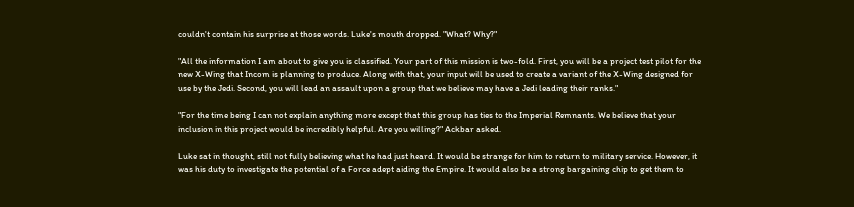couldn't contain his surprise at those words. Luke's mouth dropped. "What? Why?"

"All the information I am about to give you is classified. Your part of this mission is two-fold. First, you will be a project test pilot for the new X-Wing that Incom is planning to produce. Along with that, your input will be used to create a variant of the X-Wing designed for use by the Jedi. Second, you will lead an assault upon a group that we believe may have a Jedi leading their ranks."

"For the time being I can not explain anything more except that this group has ties to the Imperial Remnants. We believe that your inclusion in this project would be incredibly helpful. Are you willing?" Ackbar asked.

Luke sat in thought, still not fully believing what he had just heard. It would be strange for him to return to military service. However, it was his duty to investigate the potential of a Force adept aiding the Empire. It would also be a strong bargaining chip to get them to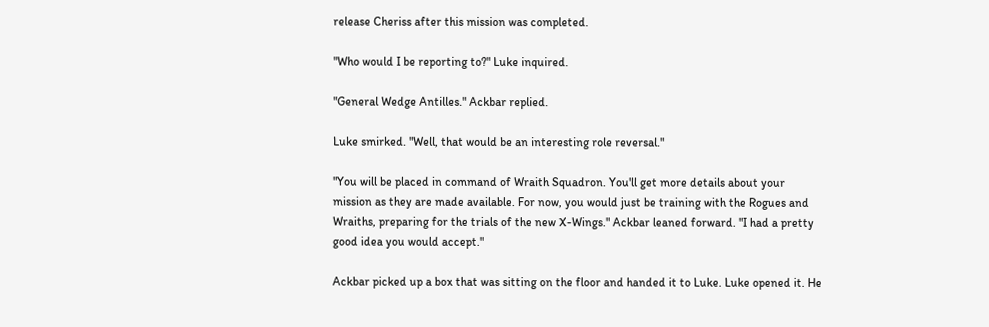release Cheriss after this mission was completed.

"Who would I be reporting to?" Luke inquired.

"General Wedge Antilles." Ackbar replied.

Luke smirked. "Well, that would be an interesting role reversal."

"You will be placed in command of Wraith Squadron. You'll get more details about your mission as they are made available. For now, you would just be training with the Rogues and Wraiths, preparing for the trials of the new X-Wings." Ackbar leaned forward. "I had a pretty good idea you would accept."

Ackbar picked up a box that was sitting on the floor and handed it to Luke. Luke opened it. He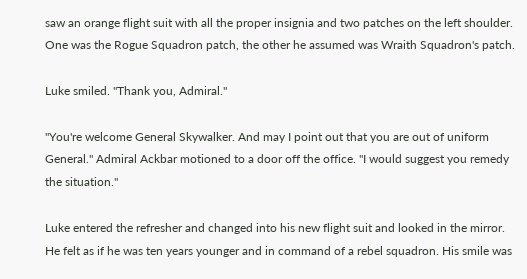saw an orange flight suit with all the proper insignia and two patches on the left shoulder. One was the Rogue Squadron patch, the other he assumed was Wraith Squadron's patch.

Luke smiled. "Thank you, Admiral."

"You're welcome General Skywalker. And may I point out that you are out of uniform General." Admiral Ackbar motioned to a door off the office. "I would suggest you remedy the situation."

Luke entered the refresher and changed into his new flight suit and looked in the mirror. He felt as if he was ten years younger and in command of a rebel squadron. His smile was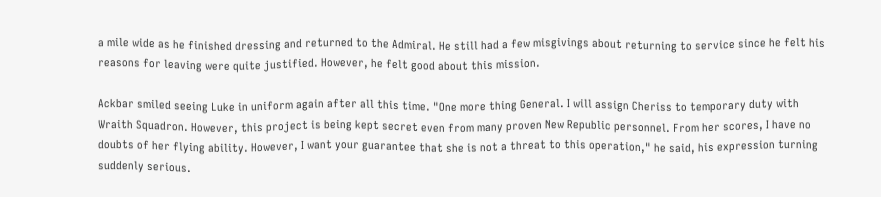a mile wide as he finished dressing and returned to the Admiral. He still had a few misgivings about returning to service since he felt his reasons for leaving were quite justified. However, he felt good about this mission.

Ackbar smiled seeing Luke in uniform again after all this time. "One more thing General. I will assign Cheriss to temporary duty with Wraith Squadron. However, this project is being kept secret even from many proven New Republic personnel. From her scores, I have no doubts of her flying ability. However, I want your guarantee that she is not a threat to this operation," he said, his expression turning suddenly serious.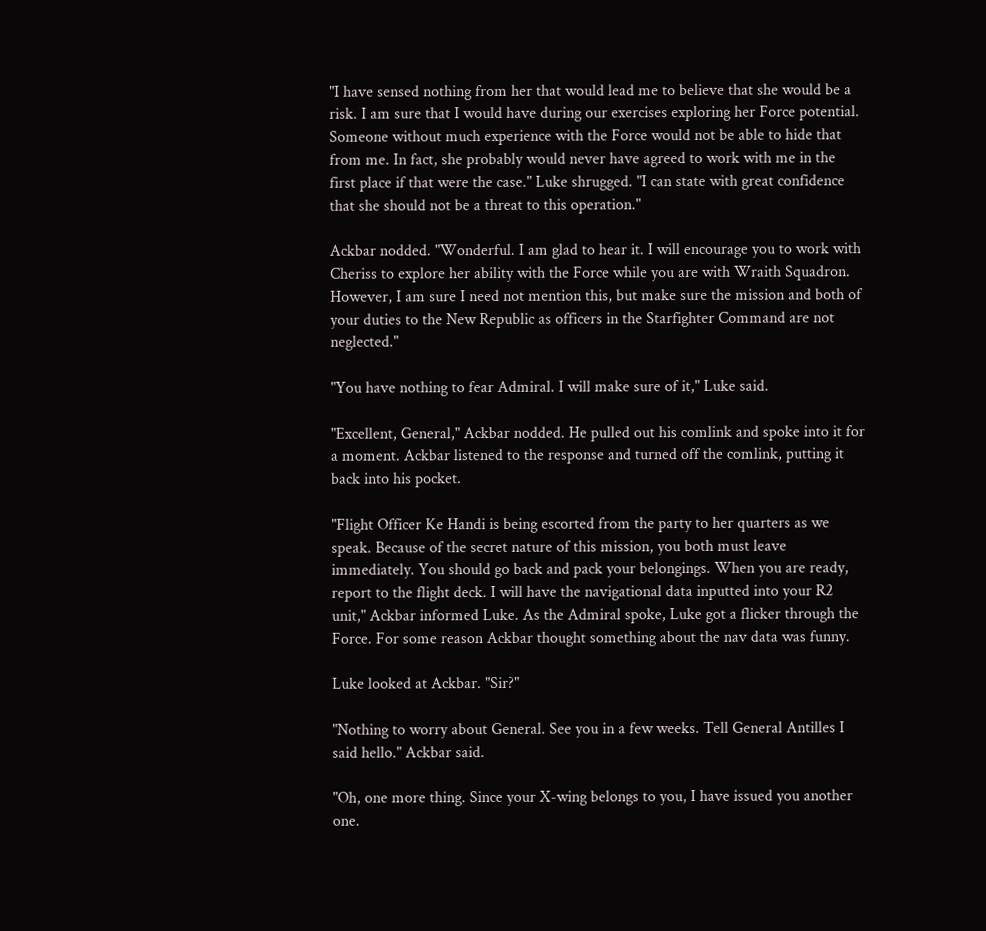"I have sensed nothing from her that would lead me to believe that she would be a risk. I am sure that I would have during our exercises exploring her Force potential. Someone without much experience with the Force would not be able to hide that from me. In fact, she probably would never have agreed to work with me in the first place if that were the case." Luke shrugged. "I can state with great confidence that she should not be a threat to this operation."

Ackbar nodded. "Wonderful. I am glad to hear it. I will encourage you to work with Cheriss to explore her ability with the Force while you are with Wraith Squadron. However, I am sure I need not mention this, but make sure the mission and both of your duties to the New Republic as officers in the Starfighter Command are not neglected."

"You have nothing to fear Admiral. I will make sure of it," Luke said.

"Excellent, General," Ackbar nodded. He pulled out his comlink and spoke into it for a moment. Ackbar listened to the response and turned off the comlink, putting it back into his pocket.

"Flight Officer Ke Handi is being escorted from the party to her quarters as we speak. Because of the secret nature of this mission, you both must leave immediately. You should go back and pack your belongings. When you are ready, report to the flight deck. I will have the navigational data inputted into your R2 unit," Ackbar informed Luke. As the Admiral spoke, Luke got a flicker through the Force. For some reason Ackbar thought something about the nav data was funny.

Luke looked at Ackbar. "Sir?"

"Nothing to worry about General. See you in a few weeks. Tell General Antilles I said hello." Ackbar said.

"Oh, one more thing. Since your X-wing belongs to you, I have issued you another one.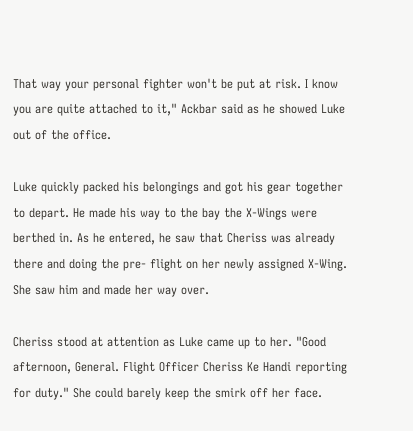That way your personal fighter won't be put at risk. I know you are quite attached to it," Ackbar said as he showed Luke out of the office.

Luke quickly packed his belongings and got his gear together to depart. He made his way to the bay the X-Wings were berthed in. As he entered, he saw that Cheriss was already there and doing the pre- flight on her newly assigned X-Wing. She saw him and made her way over.

Cheriss stood at attention as Luke came up to her. "Good afternoon, General. Flight Officer Cheriss Ke Handi reporting for duty." She could barely keep the smirk off her face.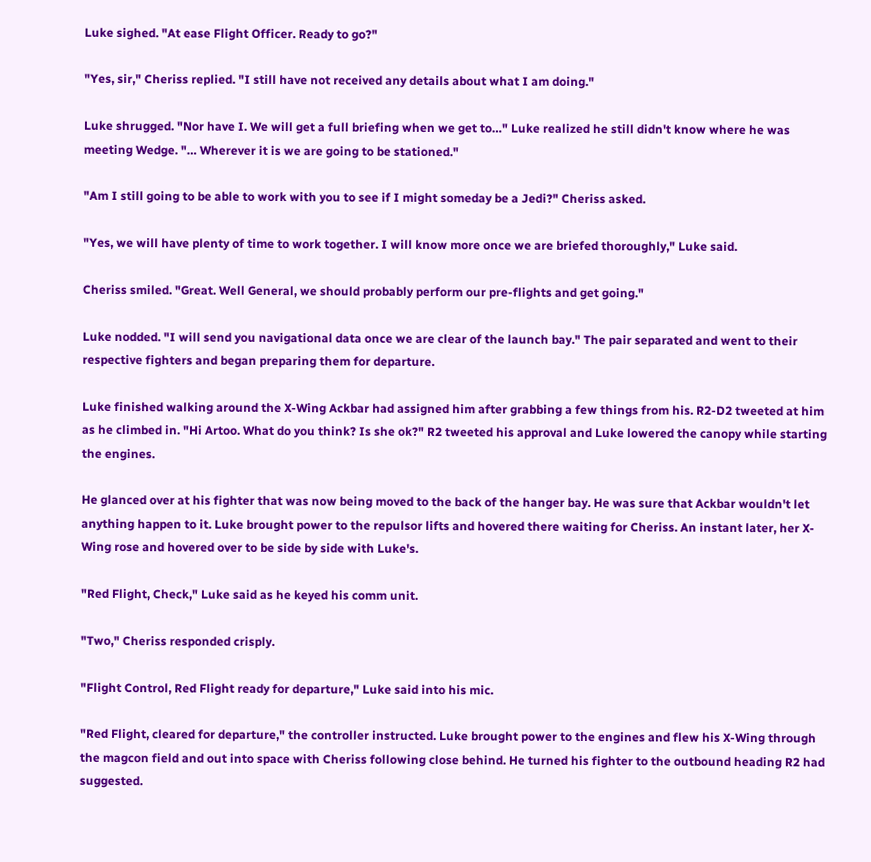Luke sighed. "At ease Flight Officer. Ready to go?"

"Yes, sir," Cheriss replied. "I still have not received any details about what I am doing."

Luke shrugged. "Nor have I. We will get a full briefing when we get to…" Luke realized he still didn't know where he was meeting Wedge. "… Wherever it is we are going to be stationed."

"Am I still going to be able to work with you to see if I might someday be a Jedi?" Cheriss asked.

"Yes, we will have plenty of time to work together. I will know more once we are briefed thoroughly," Luke said.

Cheriss smiled. "Great. Well General, we should probably perform our pre-flights and get going."

Luke nodded. "I will send you navigational data once we are clear of the launch bay." The pair separated and went to their respective fighters and began preparing them for departure.

Luke finished walking around the X-Wing Ackbar had assigned him after grabbing a few things from his. R2-D2 tweeted at him as he climbed in. "Hi Artoo. What do you think? Is she ok?" R2 tweeted his approval and Luke lowered the canopy while starting the engines.

He glanced over at his fighter that was now being moved to the back of the hanger bay. He was sure that Ackbar wouldn't let anything happen to it. Luke brought power to the repulsor lifts and hovered there waiting for Cheriss. An instant later, her X-Wing rose and hovered over to be side by side with Luke's.

"Red Flight, Check," Luke said as he keyed his comm unit.

"Two," Cheriss responded crisply.

"Flight Control, Red Flight ready for departure," Luke said into his mic.

"Red Flight, cleared for departure," the controller instructed. Luke brought power to the engines and flew his X-Wing through the magcon field and out into space with Cheriss following close behind. He turned his fighter to the outbound heading R2 had suggested.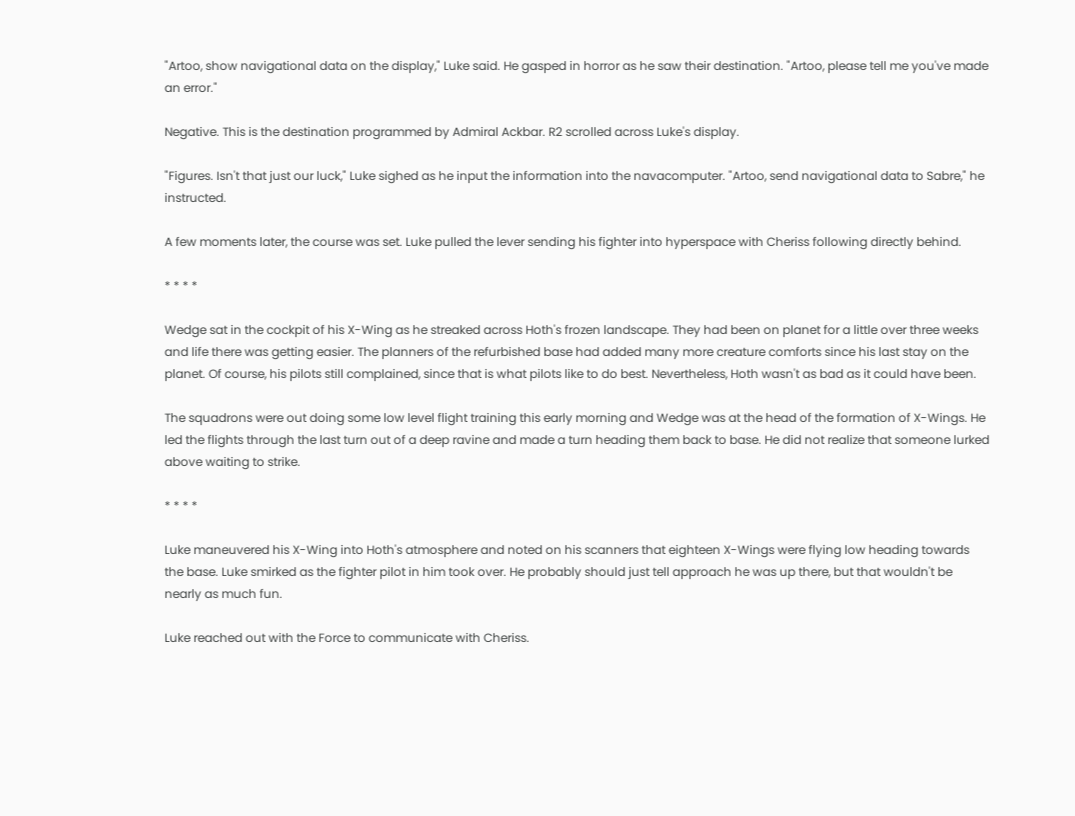"Artoo, show navigational data on the display," Luke said. He gasped in horror as he saw their destination. "Artoo, please tell me you've made an error."

Negative. This is the destination programmed by Admiral Ackbar. R2 scrolled across Luke's display.

"Figures. Isn't that just our luck," Luke sighed as he input the information into the navacomputer. "Artoo, send navigational data to Sabre," he instructed.

A few moments later, the course was set. Luke pulled the lever sending his fighter into hyperspace with Cheriss following directly behind.

* * * *

Wedge sat in the cockpit of his X-Wing as he streaked across Hoth's frozen landscape. They had been on planet for a little over three weeks and life there was getting easier. The planners of the refurbished base had added many more creature comforts since his last stay on the planet. Of course, his pilots still complained, since that is what pilots like to do best. Nevertheless, Hoth wasn't as bad as it could have been.

The squadrons were out doing some low level flight training this early morning and Wedge was at the head of the formation of X-Wings. He led the flights through the last turn out of a deep ravine and made a turn heading them back to base. He did not realize that someone lurked above waiting to strike.

* * * *

Luke maneuvered his X-Wing into Hoth's atmosphere and noted on his scanners that eighteen X-Wings were flying low heading towards the base. Luke smirked as the fighter pilot in him took over. He probably should just tell approach he was up there, but that wouldn't be nearly as much fun.

Luke reached out with the Force to communicate with Cheriss.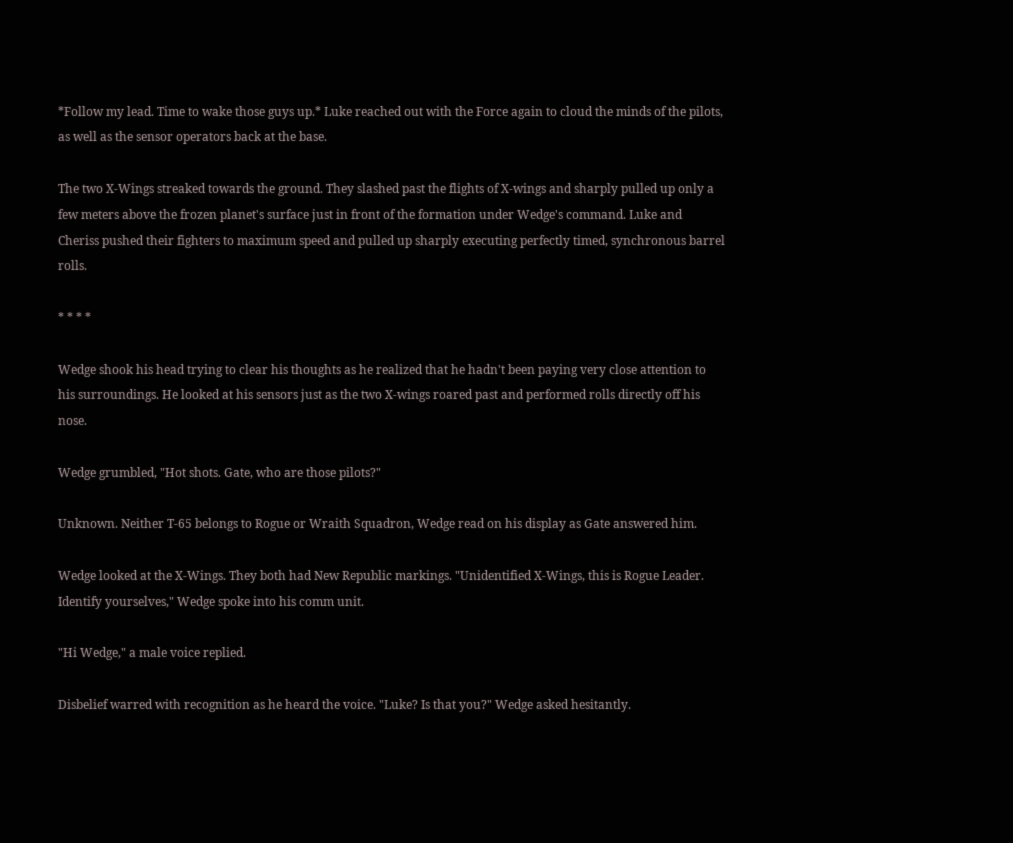*Follow my lead. Time to wake those guys up.* Luke reached out with the Force again to cloud the minds of the pilots, as well as the sensor operators back at the base.

The two X-Wings streaked towards the ground. They slashed past the flights of X-wings and sharply pulled up only a few meters above the frozen planet's surface just in front of the formation under Wedge's command. Luke and Cheriss pushed their fighters to maximum speed and pulled up sharply executing perfectly timed, synchronous barrel rolls.

* * * *

Wedge shook his head trying to clear his thoughts as he realized that he hadn't been paying very close attention to his surroundings. He looked at his sensors just as the two X-wings roared past and performed rolls directly off his nose.

Wedge grumbled, "Hot shots. Gate, who are those pilots?"

Unknown. Neither T-65 belongs to Rogue or Wraith Squadron, Wedge read on his display as Gate answered him.

Wedge looked at the X-Wings. They both had New Republic markings. "Unidentified X-Wings, this is Rogue Leader. Identify yourselves," Wedge spoke into his comm unit.

"Hi Wedge," a male voice replied.

Disbelief warred with recognition as he heard the voice. "Luke? Is that you?" Wedge asked hesitantly.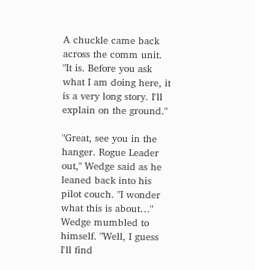A chuckle came back across the comm unit. "It is. Before you ask what I am doing here, it is a very long story. I'll explain on the ground."

"Great, see you in the hanger. Rogue Leader out," Wedge said as he leaned back into his pilot couch. "I wonder what this is about…" Wedge mumbled to himself. "Well, I guess I'll find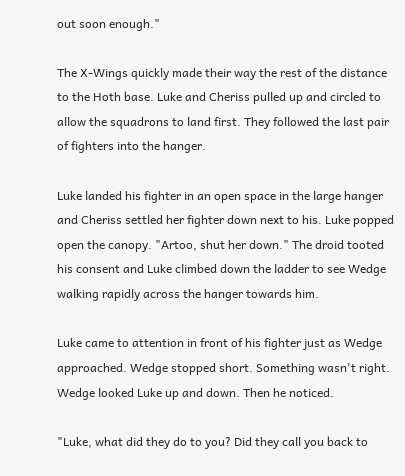out soon enough."

The X-Wings quickly made their way the rest of the distance to the Hoth base. Luke and Cheriss pulled up and circled to allow the squadrons to land first. They followed the last pair of fighters into the hanger.

Luke landed his fighter in an open space in the large hanger and Cheriss settled her fighter down next to his. Luke popped open the canopy. "Artoo, shut her down." The droid tooted his consent and Luke climbed down the ladder to see Wedge walking rapidly across the hanger towards him.

Luke came to attention in front of his fighter just as Wedge approached. Wedge stopped short. Something wasn't right. Wedge looked Luke up and down. Then he noticed.

"Luke, what did they do to you? Did they call you back to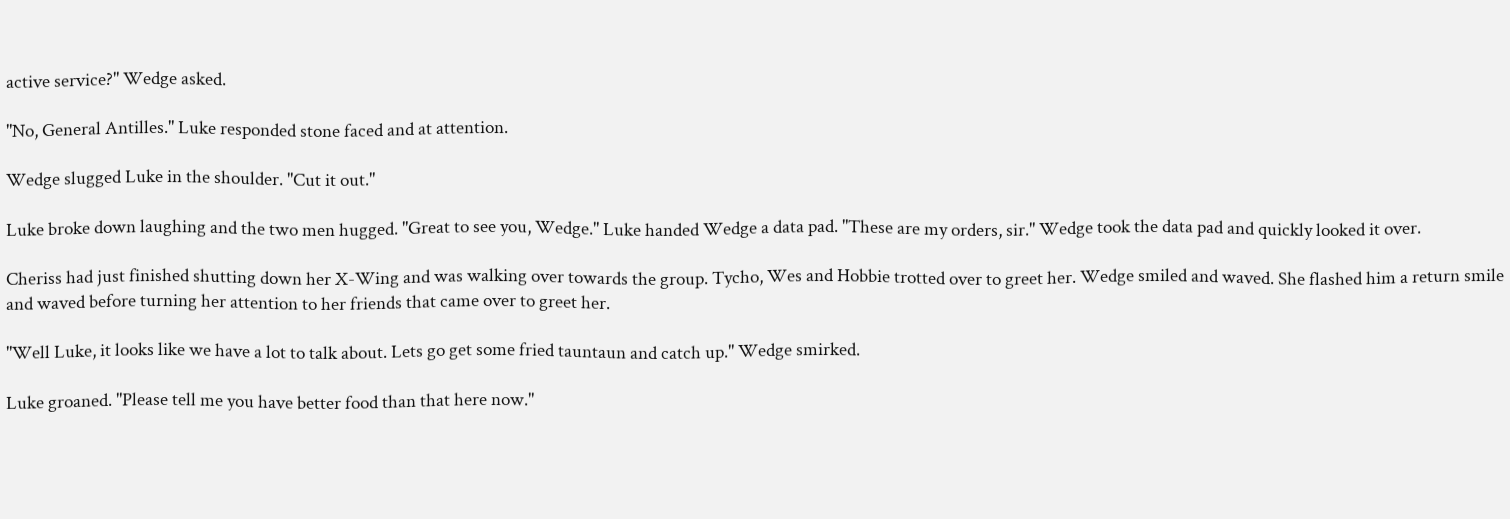active service?" Wedge asked.

"No, General Antilles." Luke responded stone faced and at attention.

Wedge slugged Luke in the shoulder. "Cut it out."

Luke broke down laughing and the two men hugged. "Great to see you, Wedge." Luke handed Wedge a data pad. "These are my orders, sir." Wedge took the data pad and quickly looked it over.

Cheriss had just finished shutting down her X-Wing and was walking over towards the group. Tycho, Wes and Hobbie trotted over to greet her. Wedge smiled and waved. She flashed him a return smile and waved before turning her attention to her friends that came over to greet her.

"Well Luke, it looks like we have a lot to talk about. Lets go get some fried tauntaun and catch up." Wedge smirked.

Luke groaned. "Please tell me you have better food than that here now."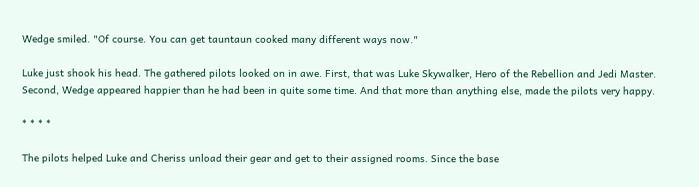Wedge smiled. "Of course. You can get tauntaun cooked many different ways now."

Luke just shook his head. The gathered pilots looked on in awe. First, that was Luke Skywalker, Hero of the Rebellion and Jedi Master. Second, Wedge appeared happier than he had been in quite some time. And that more than anything else, made the pilots very happy.

* * * *

The pilots helped Luke and Cheriss unload their gear and get to their assigned rooms. Since the base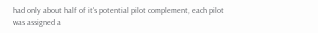had only about half of it's potential pilot complement, each pilot was assigned a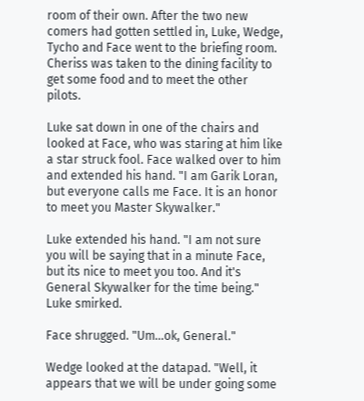room of their own. After the two new comers had gotten settled in, Luke, Wedge, Tycho and Face went to the briefing room. Cheriss was taken to the dining facility to get some food and to meet the other pilots.

Luke sat down in one of the chairs and looked at Face, who was staring at him like a star struck fool. Face walked over to him and extended his hand. "I am Garik Loran, but everyone calls me Face. It is an honor to meet you Master Skywalker."

Luke extended his hand. "I am not sure you will be saying that in a minute Face, but its nice to meet you too. And it's General Skywalker for the time being." Luke smirked.

Face shrugged. "Um…ok, General."

Wedge looked at the datapad. "Well, it appears that we will be under going some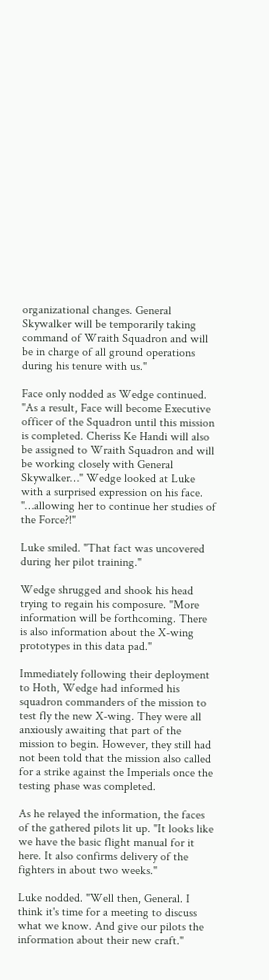organizational changes. General Skywalker will be temporarily taking command of Wraith Squadron and will be in charge of all ground operations during his tenure with us."

Face only nodded as Wedge continued. "As a result, Face will become Executive officer of the Squadron until this mission is completed. Cheriss Ke Handi will also be assigned to Wraith Squadron and will be working closely with General Skywalker…" Wedge looked at Luke with a surprised expression on his face. "…allowing her to continue her studies of the Force?!"

Luke smiled. "That fact was uncovered during her pilot training."

Wedge shrugged and shook his head trying to regain his composure. "More information will be forthcoming. There is also information about the X-wing prototypes in this data pad."

Immediately following their deployment to Hoth, Wedge had informed his squadron commanders of the mission to test fly the new X-wing. They were all anxiously awaiting that part of the mission to begin. However, they still had not been told that the mission also called for a strike against the Imperials once the testing phase was completed.

As he relayed the information, the faces of the gathered pilots lit up. "It looks like we have the basic flight manual for it here. It also confirms delivery of the fighters in about two weeks."

Luke nodded. "Well then, General. I think it's time for a meeting to discuss what we know. And give our pilots the information about their new craft."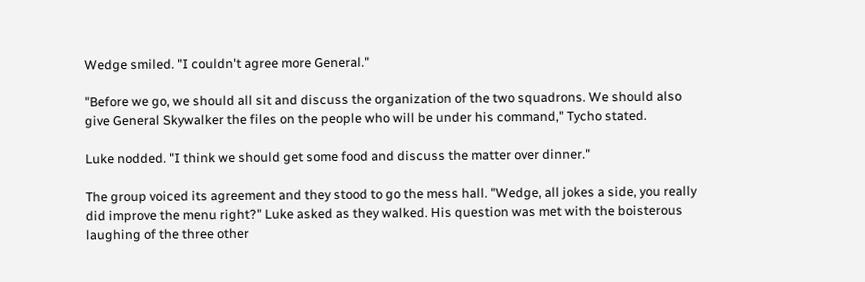Wedge smiled. "I couldn't agree more General."

"Before we go, we should all sit and discuss the organization of the two squadrons. We should also give General Skywalker the files on the people who will be under his command," Tycho stated.

Luke nodded. "I think we should get some food and discuss the matter over dinner."

The group voiced its agreement and they stood to go the mess hall. "Wedge, all jokes a side, you really did improve the menu right?" Luke asked as they walked. His question was met with the boisterous laughing of the three other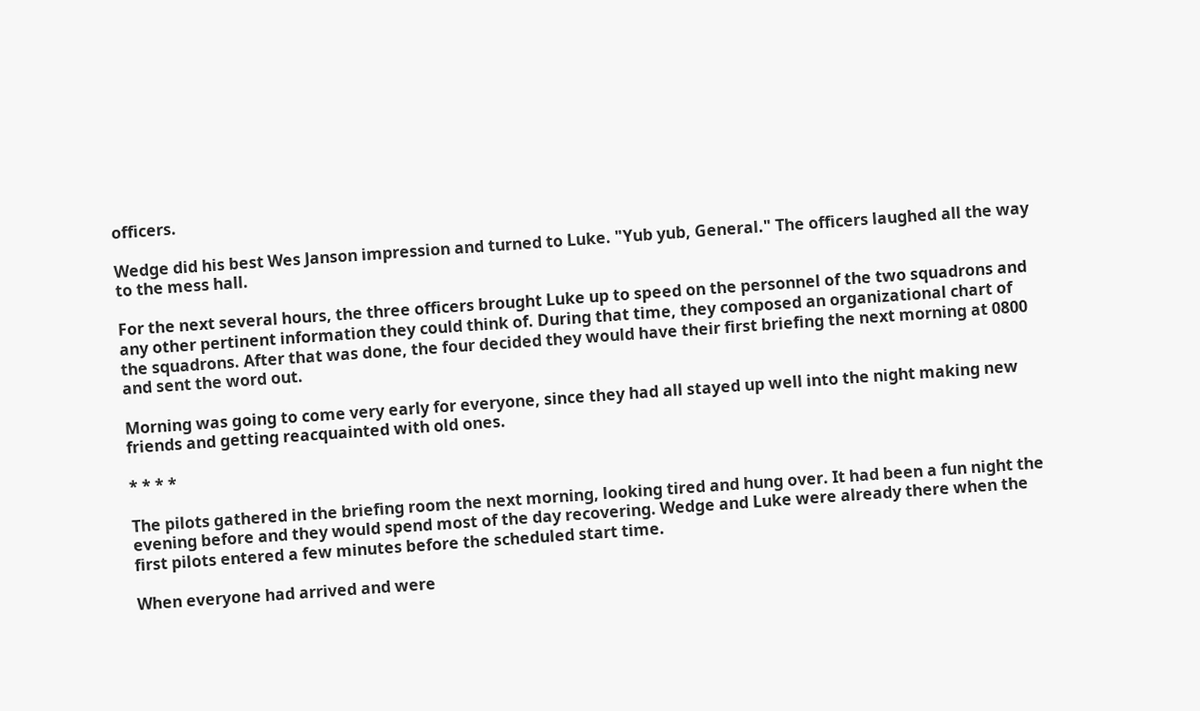officers.

Wedge did his best Wes Janson impression and turned to Luke. "Yub yub, General." The officers laughed all the way to the mess hall.

For the next several hours, the three officers brought Luke up to speed on the personnel of the two squadrons and any other pertinent information they could think of. During that time, they composed an organizational chart of the squadrons. After that was done, the four decided they would have their first briefing the next morning at 0800 and sent the word out.

Morning was going to come very early for everyone, since they had all stayed up well into the night making new friends and getting reacquainted with old ones.

* * * *

The pilots gathered in the briefing room the next morning, looking tired and hung over. It had been a fun night the evening before and they would spend most of the day recovering. Wedge and Luke were already there when the first pilots entered a few minutes before the scheduled start time.

When everyone had arrived and were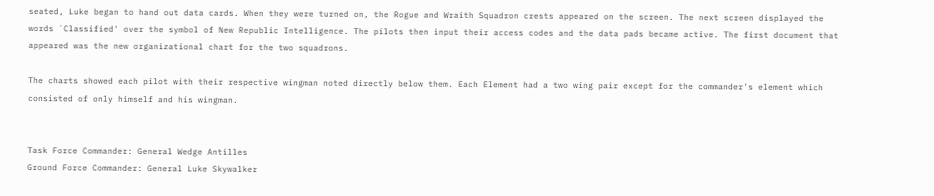seated, Luke began to hand out data cards. When they were turned on, the Rogue and Wraith Squadron crests appeared on the screen. The next screen displayed the words `Classified' over the symbol of New Republic Intelligence. The pilots then input their access codes and the data pads became active. The first document that appeared was the new organizational chart for the two squadrons.

The charts showed each pilot with their respective wingman noted directly below them. Each Element had a two wing pair except for the commander's element which consisted of only himself and his wingman.


Task Force Commander: General Wedge Antilles
Ground Force Commander: General Luke Skywalker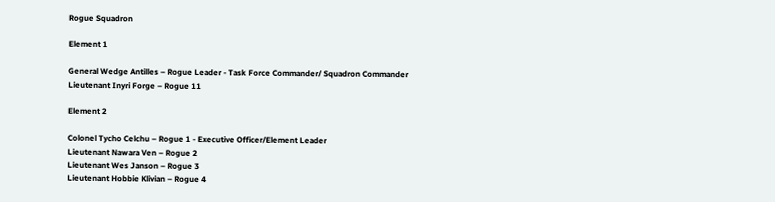Rogue Squadron

Element 1

General Wedge Antilles – Rogue Leader - Task Force Commander/ Squadron Commander
Lieutenant Inyri Forge – Rogue 11

Element 2

Colonel Tycho Celchu – Rogue 1 - Executive Officer/Element Leader
Lieutenant Nawara Ven – Rogue 2
Lieutenant Wes Janson – Rogue 3
Lieutenant Hobbie Klivian – Rogue 4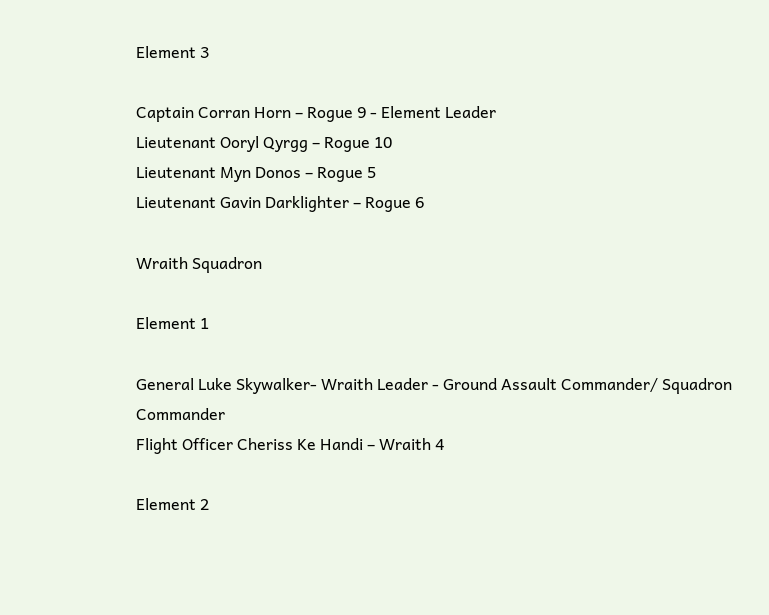Element 3

Captain Corran Horn – Rogue 9 - Element Leader
Lieutenant Ooryl Qyrgg – Rogue 10
Lieutenant Myn Donos – Rogue 5
Lieutenant Gavin Darklighter – Rogue 6

Wraith Squadron

Element 1

General Luke Skywalker- Wraith Leader - Ground Assault Commander/ Squadron Commander
Flight Officer Cheriss Ke Handi – Wraith 4

Element 2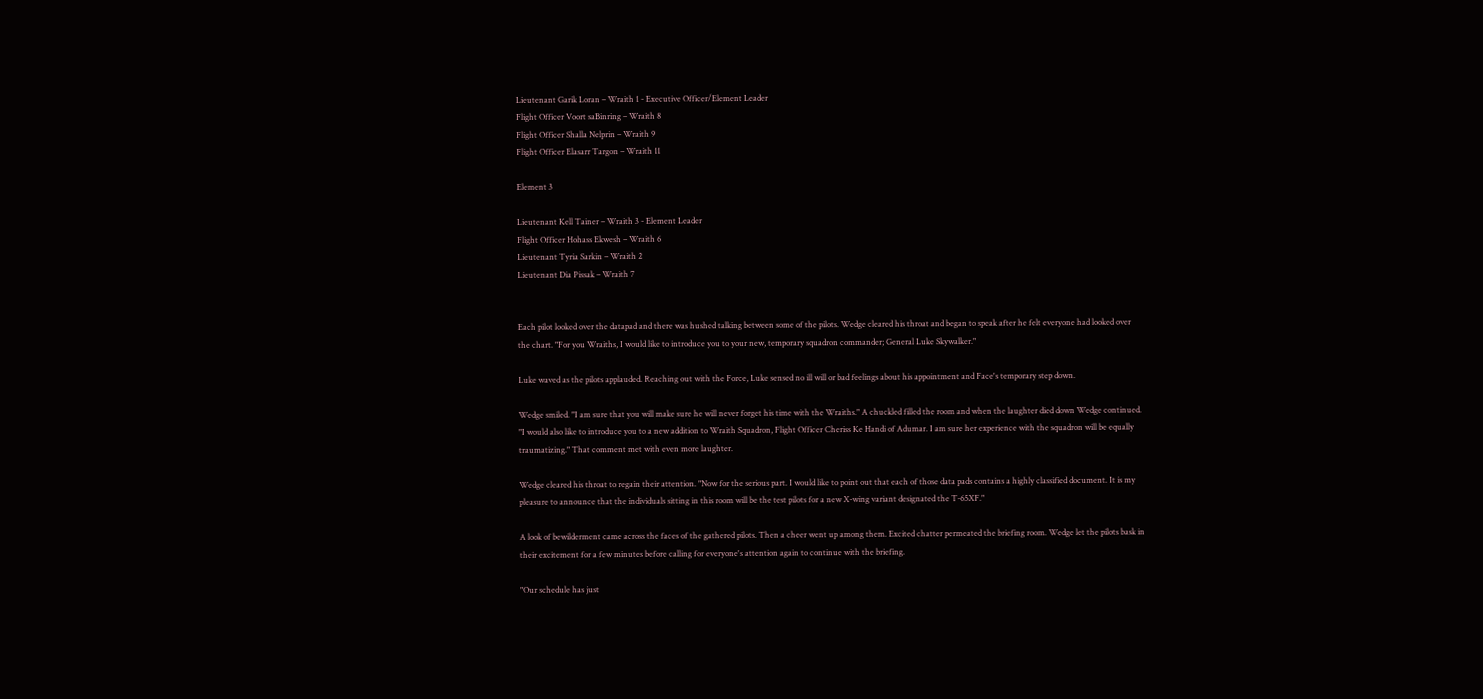Lieutenant Garik Loran – Wraith 1 - Executive Officer/Element Leader
Flight Officer Voort saBinring – Wraith 8
Flight Officer Shalla Nelprin – Wraith 9
Flight Officer Elasarr Targon – Wraith 11

Element 3

Lieutenant Kell Tainer – Wraith 3 - Element Leader
Flight Officer Hohass Ekwesh – Wraith 6
Lieutenant Tyria Sarkin – Wraith 2
Lieutenant Dia Pissak – Wraith 7


Each pilot looked over the datapad and there was hushed talking between some of the pilots. Wedge cleared his throat and began to speak after he felt everyone had looked over the chart. "For you Wraiths, I would like to introduce you to your new, temporary squadron commander; General Luke Skywalker."

Luke waved as the pilots applauded. Reaching out with the Force, Luke sensed no ill will or bad feelings about his appointment and Face's temporary step down.

Wedge smiled. "I am sure that you will make sure he will never forget his time with the Wraiths." A chuckled filled the room and when the laughter died down Wedge continued. "I would also like to introduce you to a new addition to Wraith Squadron, Flight Officer Cheriss Ke Handi of Adumar. I am sure her experience with the squadron will be equally traumatizing." That comment met with even more laughter.

Wedge cleared his throat to regain their attention. "Now for the serious part. I would like to point out that each of those data pads contains a highly classified document. It is my pleasure to announce that the individuals sitting in this room will be the test pilots for a new X-wing variant designated the T-65XF."

A look of bewilderment came across the faces of the gathered pilots. Then a cheer went up among them. Excited chatter permeated the briefing room. Wedge let the pilots bask in their excitement for a few minutes before calling for everyone's attention again to continue with the briefing.

"Our schedule has just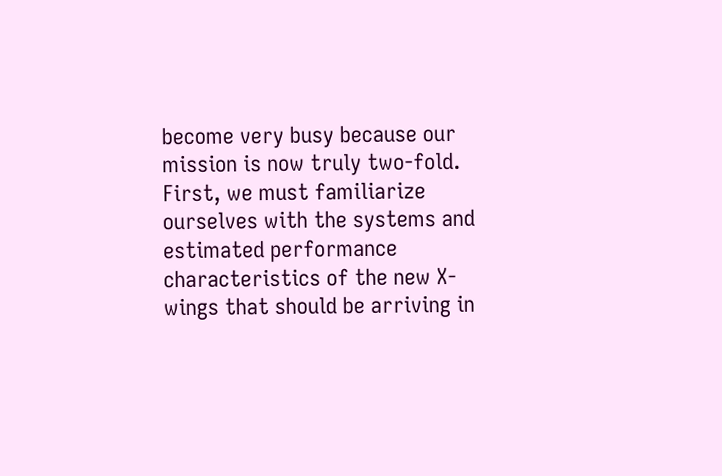become very busy because our mission is now truly two-fold. First, we must familiarize ourselves with the systems and estimated performance characteristics of the new X-wings that should be arriving in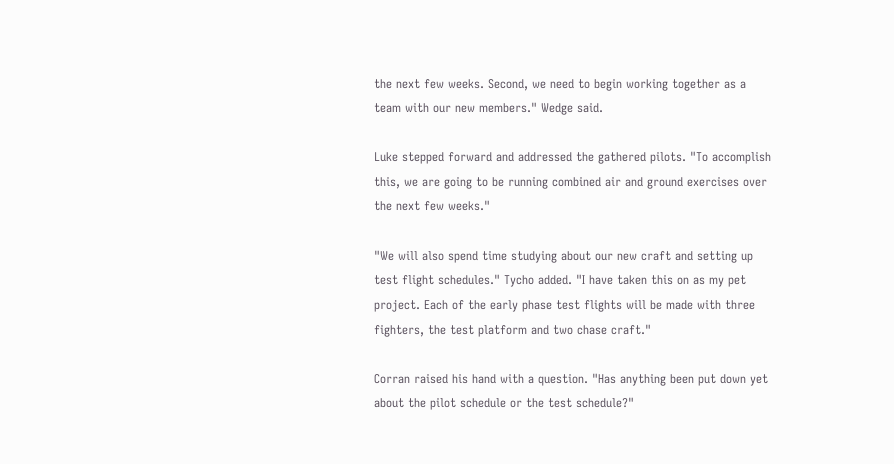the next few weeks. Second, we need to begin working together as a team with our new members." Wedge said.

Luke stepped forward and addressed the gathered pilots. "To accomplish this, we are going to be running combined air and ground exercises over the next few weeks."

"We will also spend time studying about our new craft and setting up test flight schedules." Tycho added. "I have taken this on as my pet project. Each of the early phase test flights will be made with three fighters, the test platform and two chase craft."

Corran raised his hand with a question. "Has anything been put down yet about the pilot schedule or the test schedule?"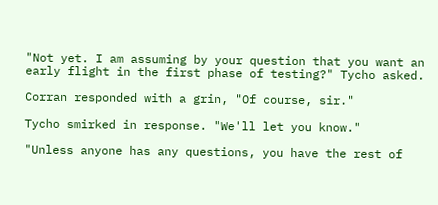"Not yet. I am assuming by your question that you want an early flight in the first phase of testing?" Tycho asked.

Corran responded with a grin, "Of course, sir."

Tycho smirked in response. "We'll let you know."

"Unless anyone has any questions, you have the rest of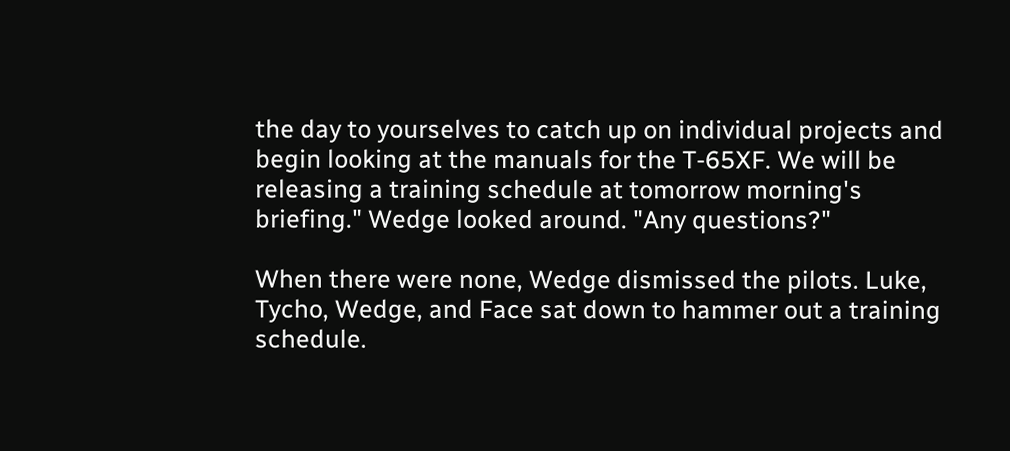the day to yourselves to catch up on individual projects and begin looking at the manuals for the T-65XF. We will be releasing a training schedule at tomorrow morning's briefing." Wedge looked around. "Any questions?"

When there were none, Wedge dismissed the pilots. Luke, Tycho, Wedge, and Face sat down to hammer out a training schedule.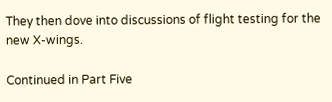They then dove into discussions of flight testing for the new X-wings.

Continued in Part Five